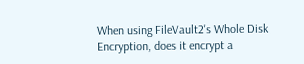When using FileVault2's Whole Disk Encryption, does it encrypt a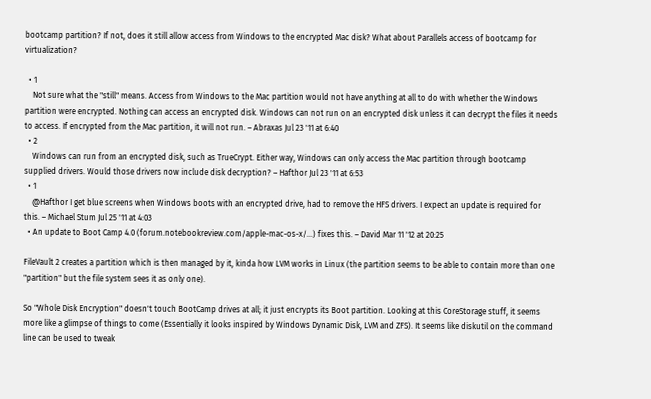bootcamp partition? If not, does it still allow access from Windows to the encrypted Mac disk? What about Parallels access of bootcamp for virtualization?

  • 1
    Not sure what the "still" means. Access from Windows to the Mac partition would not have anything at all to do with whether the Windows partition were encrypted. Nothing can access an encrypted disk. Windows can not run on an encrypted disk unless it can decrypt the files it needs to access. If encrypted from the Mac partition, it will not run. – Abraxas Jul 23 '11 at 6:40
  • 2
    Windows can run from an encrypted disk, such as TrueCrypt. Either way, Windows can only access the Mac partition through bootcamp supplied drivers. Would those drivers now include disk decryption? – Hafthor Jul 23 '11 at 6:53
  • 1
    @Hafthor I get blue screens when Windows boots with an encrypted drive, had to remove the HFS drivers. I expect an update is required for this. – Michael Stum Jul 25 '11 at 4:03
  • An update to Boot Camp 4.0 (forum.notebookreview.com/apple-mac-os-x/…) fixes this. – David Mar 11 '12 at 20:25

FileVault 2 creates a partition which is then managed by it, kinda how LVM works in Linux (the partition seems to be able to contain more than one "partition" but the file system sees it as only one).

So "Whole Disk Encryption" doesn't touch BootCamp drives at all; it just encrypts its Boot partition. Looking at this CoreStorage stuff, it seems more like a glimpse of things to come (Essentially it looks inspired by Windows Dynamic Disk, LVM and ZFS). It seems like diskutil on the command line can be used to tweak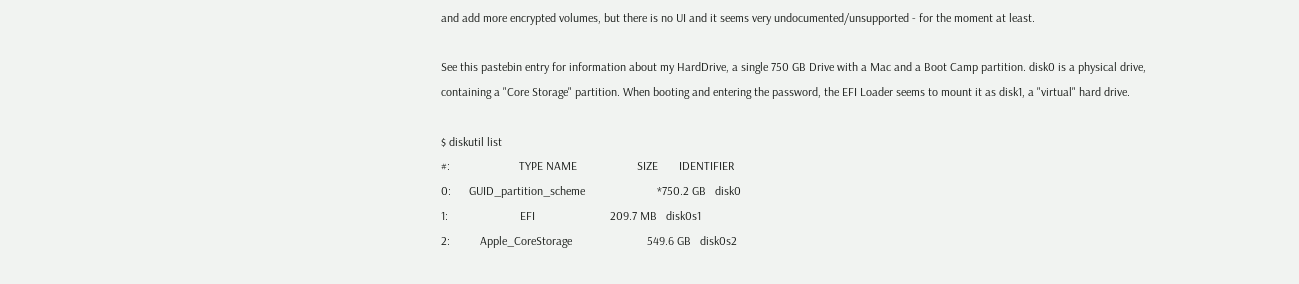and add more encrypted volumes, but there is no UI and it seems very undocumented/unsupported - for the moment at least.

See this pastebin entry for information about my HardDrive, a single 750 GB Drive with a Mac and a Boot Camp partition. disk0 is a physical drive, containing a "Core Storage" partition. When booting and entering the password, the EFI Loader seems to mount it as disk1, a "virtual" hard drive.

$ diskutil list
#:                       TYPE NAME                    SIZE       IDENTIFIER
0:      GUID_partition_scheme                        *750.2 GB   disk0
1:                        EFI                         209.7 MB   disk0s1
2:          Apple_CoreStorage                         549.6 GB   disk0s2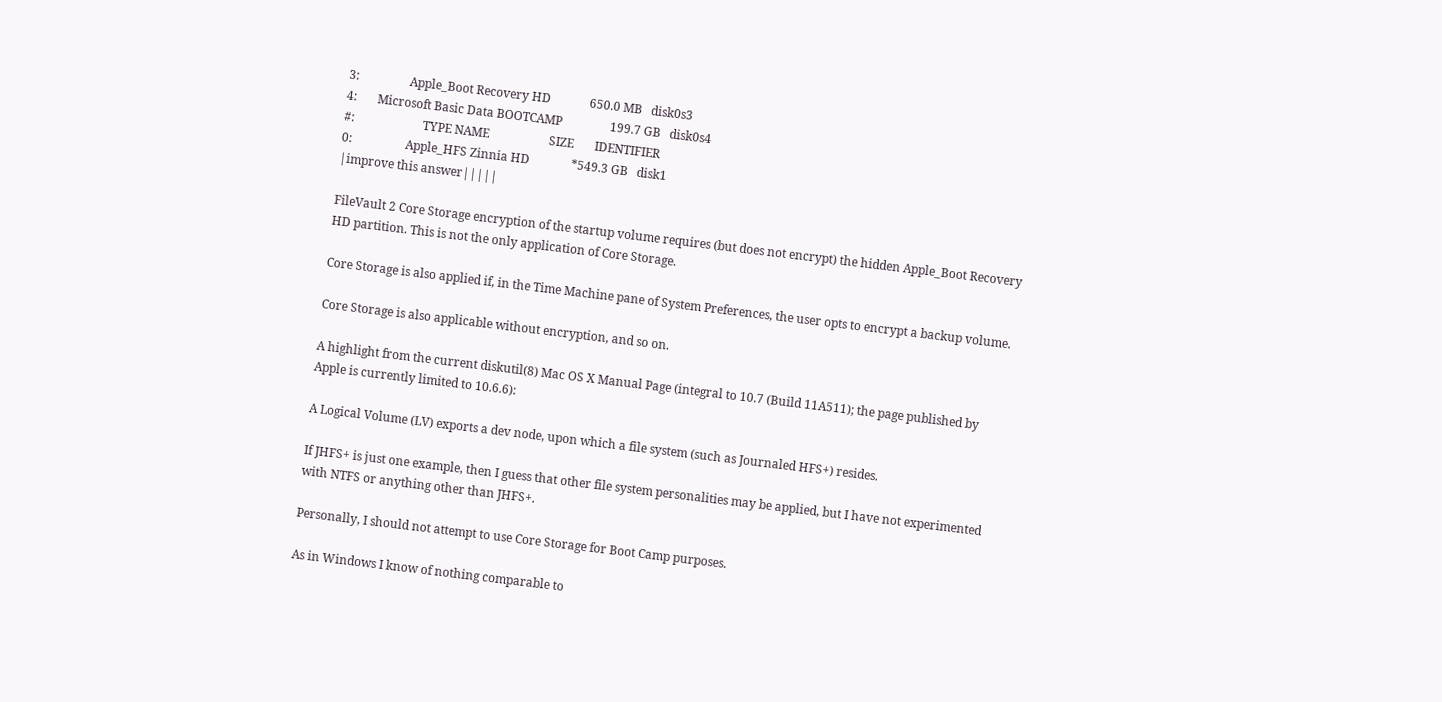3:                 Apple_Boot Recovery HD             650.0 MB   disk0s3
4:       Microsoft Basic Data BOOTCAMP                199.7 GB   disk0s4
#:                       TYPE NAME                    SIZE       IDENTIFIER
0:                  Apple_HFS Zinnia HD              *549.3 GB   disk1
|improve this answer|||||

FileVault 2 Core Storage encryption of the startup volume requires (but does not encrypt) the hidden Apple_Boot Recovery HD partition. This is not the only application of Core Storage.

Core Storage is also applied if, in the Time Machine pane of System Preferences, the user opts to encrypt a backup volume.

Core Storage is also applicable without encryption, and so on.

A highlight from the current diskutil(8) Mac OS X Manual Page (integral to 10.7 (Build 11A511); the page published by Apple is currently limited to 10.6.6):

A Logical Volume (LV) exports a dev node, upon which a file system (such as Journaled HFS+) resides.

If JHFS+ is just one example, then I guess that other file system personalities may be applied, but I have not experimented with NTFS or anything other than JHFS+.

Personally, I should not attempt to use Core Storage for Boot Camp purposes.

As in Windows I know of nothing comparable to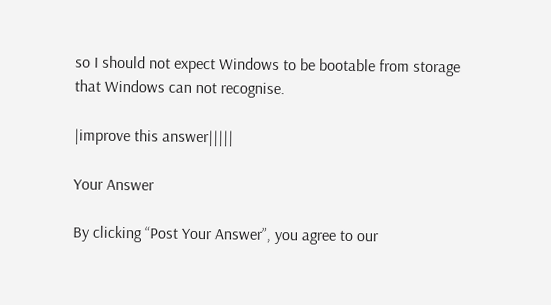so I should not expect Windows to be bootable from storage that Windows can not recognise.

|improve this answer|||||

Your Answer

By clicking “Post Your Answer”, you agree to our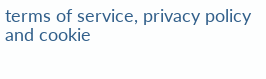terms of service, privacy policy and cookie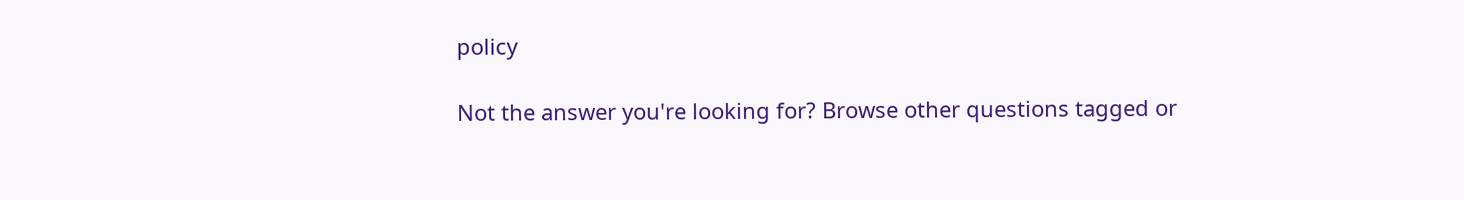policy

Not the answer you're looking for? Browse other questions tagged or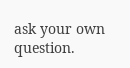ask your own question.